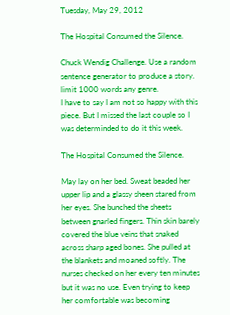Tuesday, May 29, 2012

The Hospital Consumed the Silence.

Chuck Wendig Challenge. Use a random sentence generator to produce a story. limit 1000 words any genre.
I have to say I am not so happy with this piece. But I missed the last couple so I was determinded to do it this week.

The Hospital Consumed the Silence.

May lay on her bed. Sweat beaded her upper lip and a glassy sheen stared from her eyes. She bunched the sheets between gnarled fingers. Thin skin barely covered the blue veins that snaked across sharp aged bones. She pulled at the blankets and moaned softly. The nurses checked on her every ten minutes but it was no use. Even trying to keep her comfortable was becoming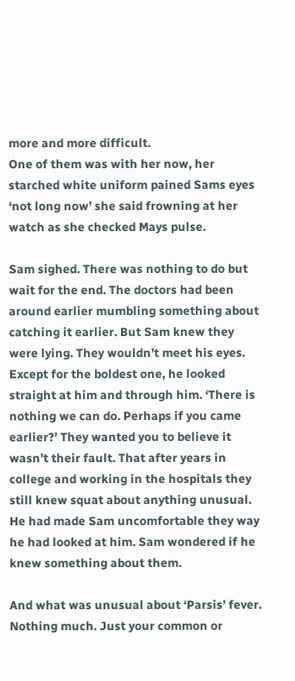more and more difficult.
One of them was with her now, her starched white uniform pained Sams eyes ‘not long now’ she said frowning at her watch as she checked Mays pulse.

Sam sighed. There was nothing to do but wait for the end. The doctors had been around earlier mumbling something about catching it earlier. But Sam knew they were lying. They wouldn’t meet his eyes. Except for the boldest one, he looked straight at him and through him. ‘There is nothing we can do. Perhaps if you came earlier?’ They wanted you to believe it wasn’t their fault. That after years in college and working in the hospitals they still knew squat about anything unusual. He had made Sam uncomfortable they way he had looked at him. Sam wondered if he knew something about them.

And what was unusual about ‘Parsis’ fever. Nothing much. Just your common or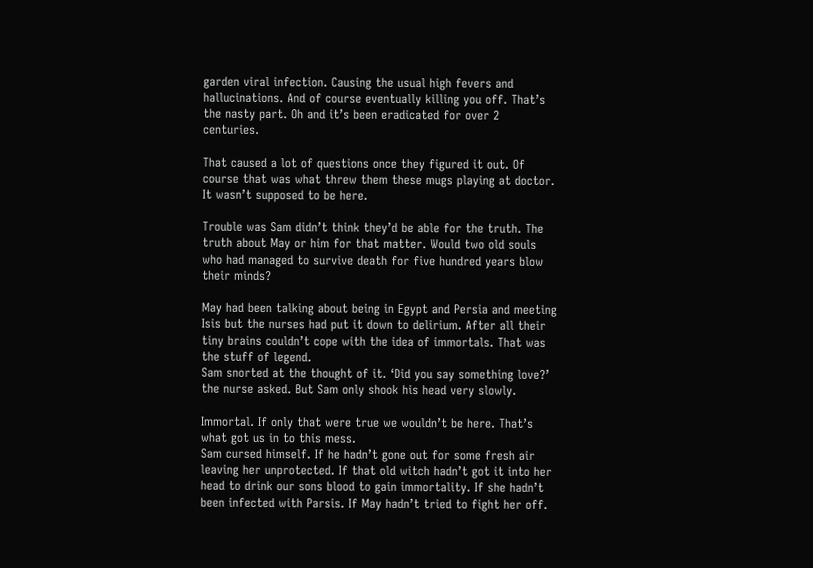garden viral infection. Causing the usual high fevers and hallucinations. And of course eventually killing you off. That’s the nasty part. Oh and it’s been eradicated for over 2 centuries.

That caused a lot of questions once they figured it out. Of course that was what threw them these mugs playing at doctor. It wasn’t supposed to be here.

Trouble was Sam didn’t think they’d be able for the truth. The truth about May or him for that matter. Would two old souls who had managed to survive death for five hundred years blow their minds?

May had been talking about being in Egypt and Persia and meeting Isis but the nurses had put it down to delirium. After all their tiny brains couldn’t cope with the idea of immortals. That was the stuff of legend.
Sam snorted at the thought of it. ‘Did you say something love?’ the nurse asked. But Sam only shook his head very slowly.

Immortal. If only that were true we wouldn’t be here. That’s what got us in to this mess.
Sam cursed himself. If he hadn’t gone out for some fresh air leaving her unprotected. If that old witch hadn’t got it into her head to drink our sons blood to gain immortality. If she hadn’t been infected with Parsis. If May hadn’t tried to fight her off.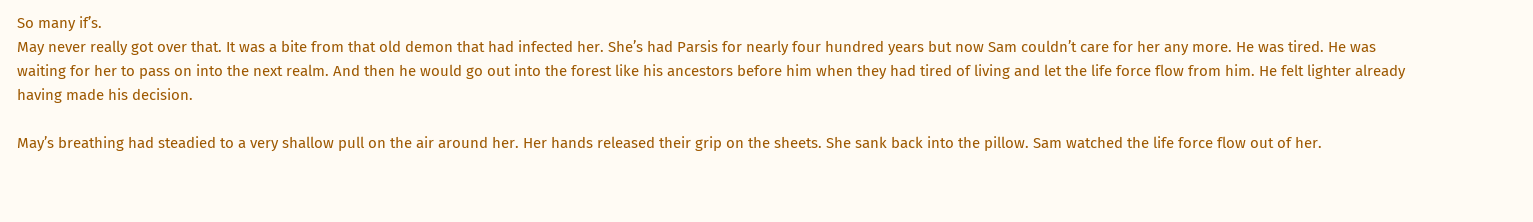So many if’s.
May never really got over that. It was a bite from that old demon that had infected her. She’s had Parsis for nearly four hundred years but now Sam couldn’t care for her any more. He was tired. He was waiting for her to pass on into the next realm. And then he would go out into the forest like his ancestors before him when they had tired of living and let the life force flow from him. He felt lighter already having made his decision.

May’s breathing had steadied to a very shallow pull on the air around her. Her hands released their grip on the sheets. She sank back into the pillow. Sam watched the life force flow out of her.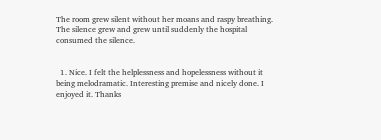The room grew silent without her moans and raspy breathing. The silence grew and grew until suddenly the hospital consumed the silence.


  1. Nice. I felt the helplessness and hopelessness without it being melodramatic. Interesting premise and nicely done. I enjoyed it. Thanks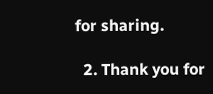for sharing.

  2. Thank you for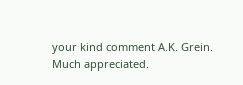your kind comment A.K. Grein. Much appreciated.